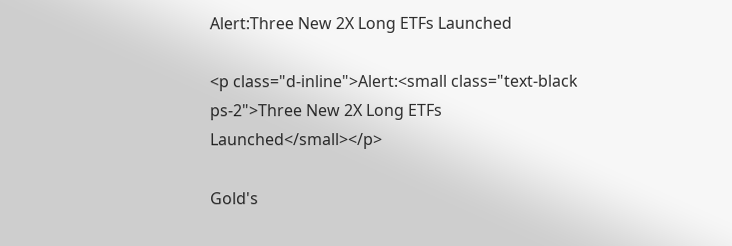Alert:Three New 2X Long ETFs Launched

<p class="d-inline">Alert:<small class="text-black ps-2">Three New 2X Long ETFs Launched</small></p>

Gold's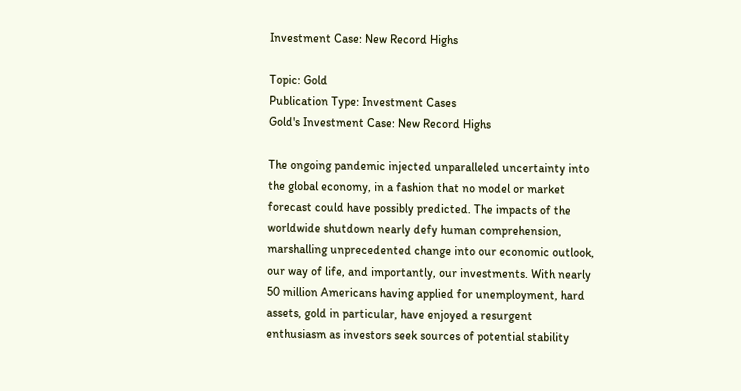Investment Case: New Record Highs

Topic: Gold
Publication Type: Investment Cases
Gold's Investment Case: New Record Highs

The ongoing pandemic injected unparalleled uncertainty into the global economy, in a fashion that no model or market forecast could have possibly predicted. The impacts of the worldwide shutdown nearly defy human comprehension, marshalling unprecedented change into our economic outlook, our way of life, and importantly, our investments. With nearly 50 million Americans having applied for unemployment, hard assets, gold in particular, have enjoyed a resurgent enthusiasm as investors seek sources of potential stability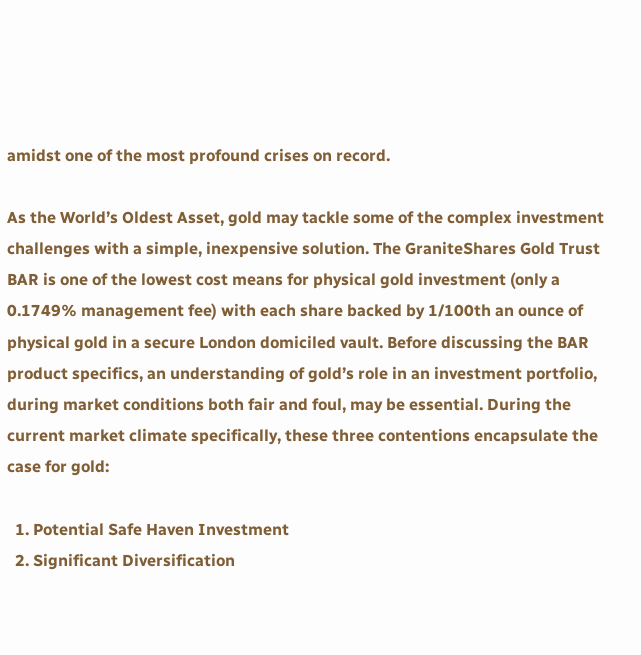amidst one of the most profound crises on record.

As the World’s Oldest Asset, gold may tackle some of the complex investment challenges with a simple, inexpensive solution. The GraniteShares Gold Trust BAR is one of the lowest cost means for physical gold investment (only a 0.1749% management fee) with each share backed by 1/100th an ounce of physical gold in a secure London domiciled vault. Before discussing the BAR product specifics, an understanding of gold’s role in an investment portfolio, during market conditions both fair and foul, may be essential. During the current market climate specifically, these three contentions encapsulate the case for gold:

  1. Potential Safe Haven Investment
  2. Significant Diversification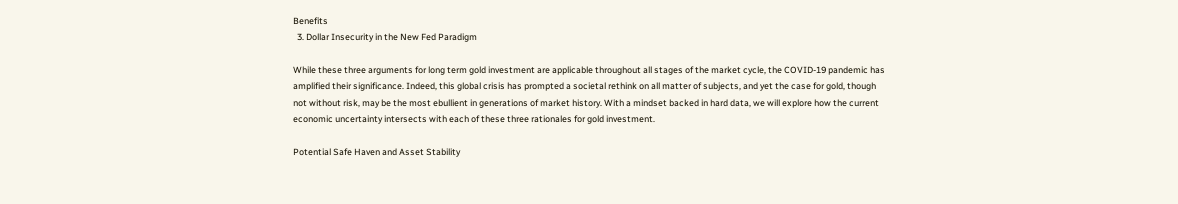Benefits
  3. Dollar Insecurity in the New Fed Paradigm

While these three arguments for long term gold investment are applicable throughout all stages of the market cycle, the COVID-19 pandemic has amplified their significance. Indeed, this global crisis has prompted a societal rethink on all matter of subjects, and yet the case for gold, though not without risk, may be the most ebullient in generations of market history. With a mindset backed in hard data, we will explore how the current economic uncertainty intersects with each of these three rationales for gold investment.

Potential Safe Haven and Asset Stability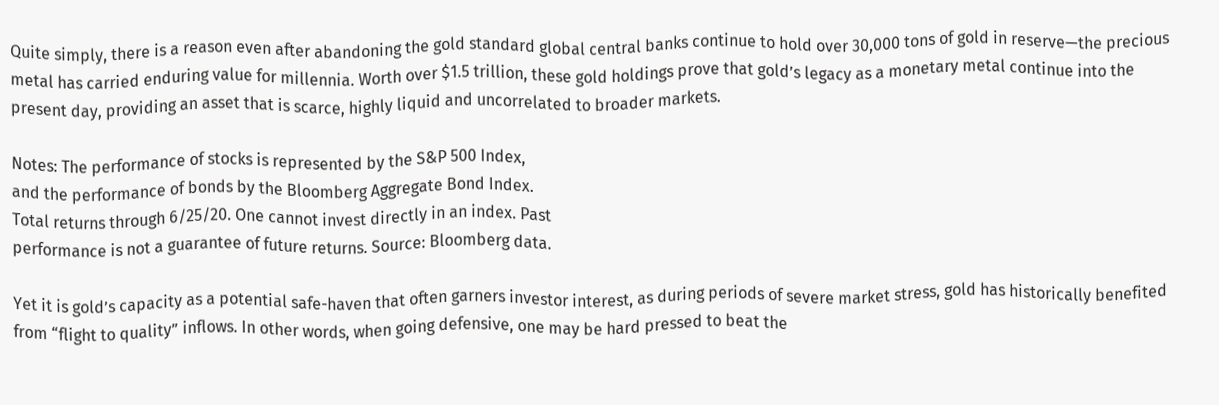Quite simply, there is a reason even after abandoning the gold standard global central banks continue to hold over 30,000 tons of gold in reserve—the precious metal has carried enduring value for millennia. Worth over $1.5 trillion, these gold holdings prove that gold’s legacy as a monetary metal continue into the present day, providing an asset that is scarce, highly liquid and uncorrelated to broader markets.

Notes: The performance of stocks is represented by the S&P 500 Index,
and the performance of bonds by the Bloomberg Aggregate Bond Index.
Total returns through 6/25/20. One cannot invest directly in an index. Past
performance is not a guarantee of future returns. Source: Bloomberg data.

Yet it is gold’s capacity as a potential safe-haven that often garners investor interest, as during periods of severe market stress, gold has historically benefited from “flight to quality” inflows. In other words, when going defensive, one may be hard pressed to beat the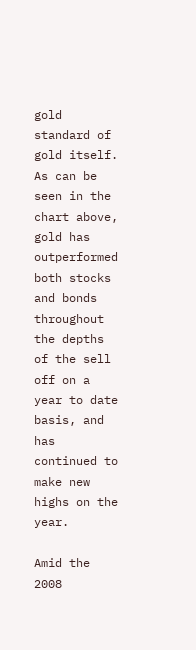gold standard of gold itself. As can be seen in the chart above, gold has outperformed both stocks and bonds throughout the depths of the sell off on a year to date basis, and has continued to make new highs on the year.

Amid the 2008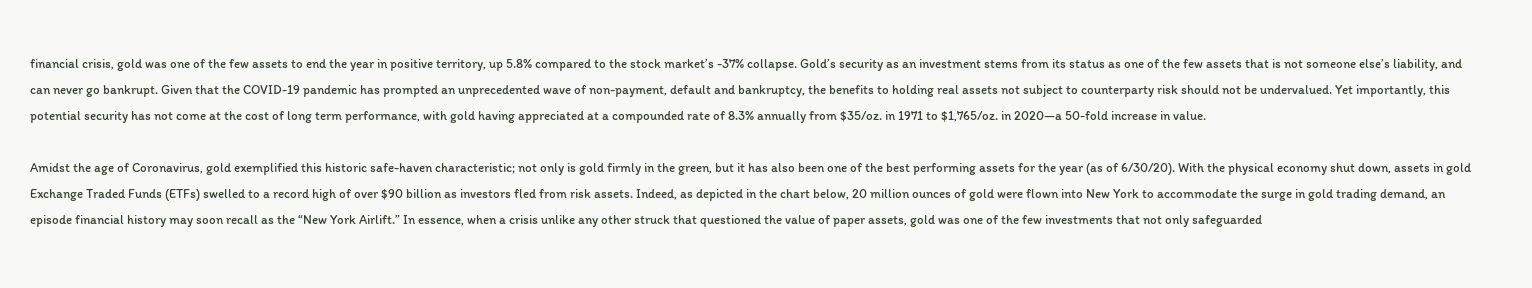financial crisis, gold was one of the few assets to end the year in positive territory, up 5.8% compared to the stock market’s -37% collapse. Gold’s security as an investment stems from its status as one of the few assets that is not someone else’s liability, and can never go bankrupt. Given that the COVID-19 pandemic has prompted an unprecedented wave of non-payment, default and bankruptcy, the benefits to holding real assets not subject to counterparty risk should not be undervalued. Yet importantly, this potential security has not come at the cost of long term performance, with gold having appreciated at a compounded rate of 8.3% annually from $35/oz. in 1971 to $1,765/oz. in 2020—a 50-fold increase in value.

Amidst the age of Coronavirus, gold exemplified this historic safe-haven characteristic; not only is gold firmly in the green, but it has also been one of the best performing assets for the year (as of 6/30/20). With the physical economy shut down, assets in gold Exchange Traded Funds (ETFs) swelled to a record high of over $90 billion as investors fled from risk assets. Indeed, as depicted in the chart below, 20 million ounces of gold were flown into New York to accommodate the surge in gold trading demand, an episode financial history may soon recall as the “New York Airlift.” In essence, when a crisis unlike any other struck that questioned the value of paper assets, gold was one of the few investments that not only safeguarded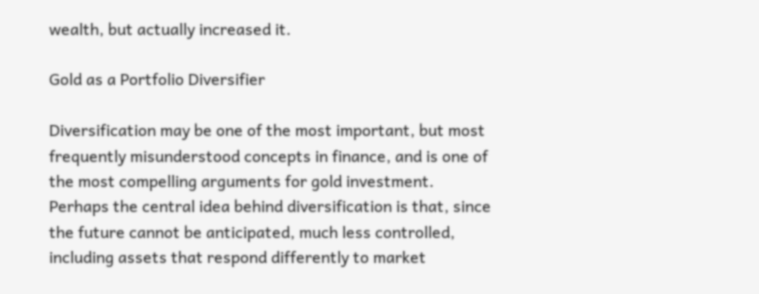wealth, but actually increased it.

Gold as a Portfolio Diversifier

Diversification may be one of the most important, but most frequently misunderstood concepts in finance, and is one of the most compelling arguments for gold investment. Perhaps the central idea behind diversification is that, since the future cannot be anticipated, much less controlled, including assets that respond differently to market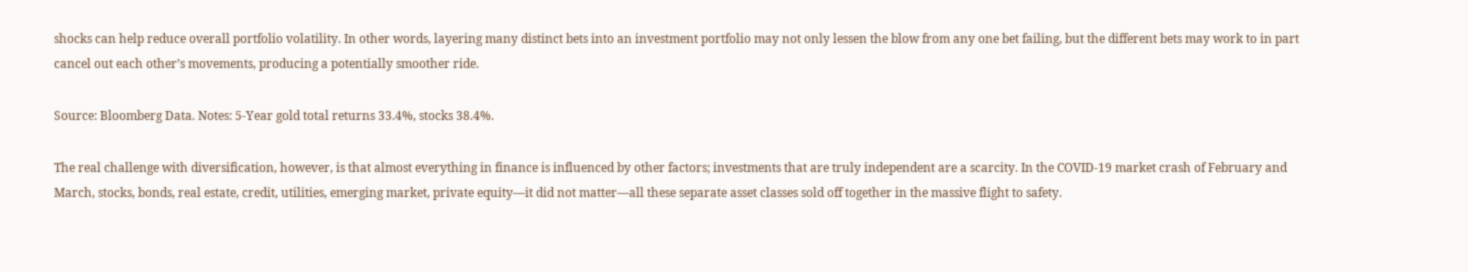shocks can help reduce overall portfolio volatility. In other words, layering many distinct bets into an investment portfolio may not only lessen the blow from any one bet failing, but the different bets may work to in part cancel out each other’s movements, producing a potentially smoother ride.

Source: Bloomberg Data. Notes: 5-Year gold total returns 33.4%, stocks 38.4%.

The real challenge with diversification, however, is that almost everything in finance is influenced by other factors; investments that are truly independent are a scarcity. In the COVID-19 market crash of February and March, stocks, bonds, real estate, credit, utilities, emerging market, private equity—it did not matter—all these separate asset classes sold off together in the massive flight to safety.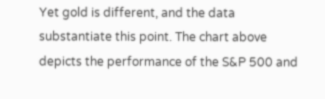Yet gold is different, and the data substantiate this point. The chart above depicts the performance of the S&P 500 and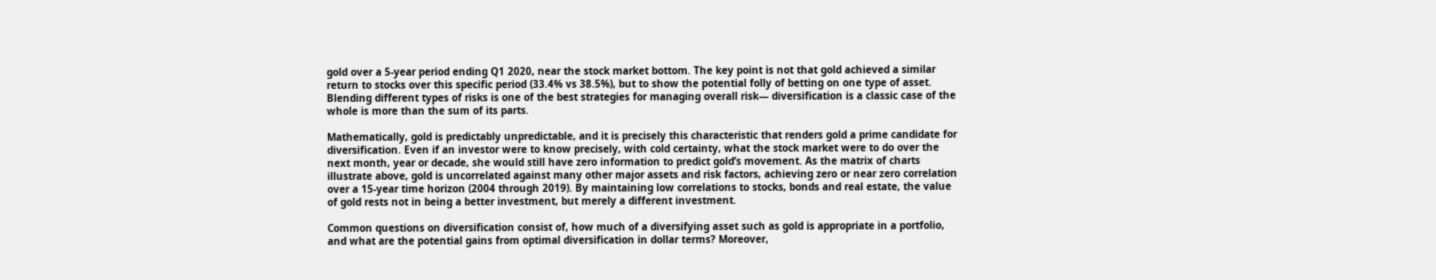gold over a 5-year period ending Q1 2020, near the stock market bottom. The key point is not that gold achieved a similar return to stocks over this specific period (33.4% vs 38.5%), but to show the potential folly of betting on one type of asset. Blending different types of risks is one of the best strategies for managing overall risk— diversification is a classic case of the whole is more than the sum of its parts.

Mathematically, gold is predictably unpredictable, and it is precisely this characteristic that renders gold a prime candidate for diversification. Even if an investor were to know precisely, with cold certainty, what the stock market were to do over the next month, year or decade, she would still have zero information to predict gold’s movement. As the matrix of charts illustrate above, gold is uncorrelated against many other major assets and risk factors, achieving zero or near zero correlation over a 15-year time horizon (2004 through 2019). By maintaining low correlations to stocks, bonds and real estate, the value of gold rests not in being a better investment, but merely a different investment.

Common questions on diversification consist of, how much of a diversifying asset such as gold is appropriate in a portfolio, and what are the potential gains from optimal diversification in dollar terms? Moreover,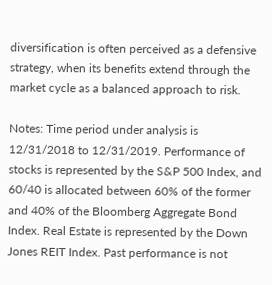diversification is often perceived as a defensive strategy, when its benefits extend through the market cycle as a balanced approach to risk.

Notes: Time period under analysis is 12/31/2018 to 12/31/2019. Performance of stocks is represented by the S&P 500 Index, and 60/40 is allocated between 60% of the former and 40% of the Bloomberg Aggregate Bond Index. Real Estate is represented by the Down Jones REIT Index. Past performance is not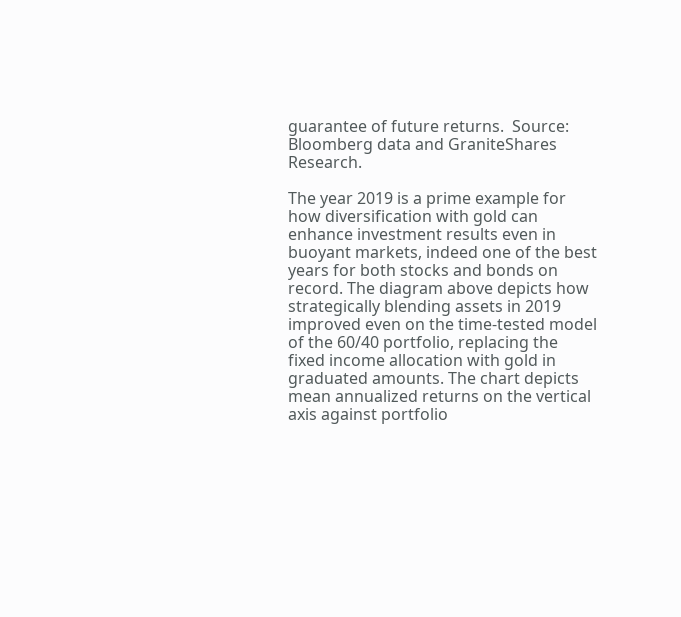guarantee of future returns.  Source: Bloomberg data and GraniteShares Research.

The year 2019 is a prime example for how diversification with gold can enhance investment results even in buoyant markets, indeed one of the best years for both stocks and bonds on record. The diagram above depicts how strategically blending assets in 2019 improved even on the time-tested model of the 60/40 portfolio, replacing the fixed income allocation with gold in graduated amounts. The chart depicts mean annualized returns on the vertical axis against portfolio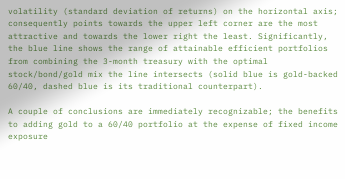volatility (standard deviation of returns) on the horizontal axis; consequently points towards the upper left corner are the most attractive and towards the lower right the least. Significantly, the blue line shows the range of attainable efficient portfolios from combining the 3-month treasury with the optimal stock/bond/gold mix the line intersects (solid blue is gold-backed 60/40, dashed blue is its traditional counterpart).

A couple of conclusions are immediately recognizable; the benefits to adding gold to a 60/40 portfolio at the expense of fixed income exposure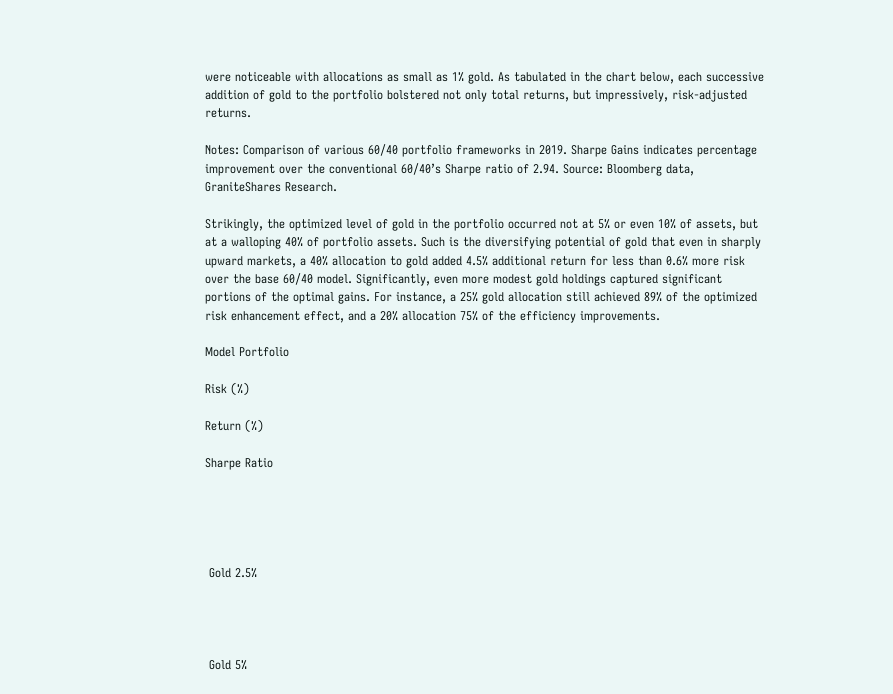were noticeable with allocations as small as 1% gold. As tabulated in the chart below, each successive addition of gold to the portfolio bolstered not only total returns, but impressively, risk-adjusted returns.

Notes: Comparison of various 60/40 portfolio frameworks in 2019. Sharpe Gains indicates percentage improvement over the conventional 60/40’s Sharpe ratio of 2.94. Source: Bloomberg data, GraniteShares Research.

Strikingly, the optimized level of gold in the portfolio occurred not at 5% or even 10% of assets, but at a walloping 40% of portfolio assets. Such is the diversifying potential of gold that even in sharply upward markets, a 40% allocation to gold added 4.5% additional return for less than 0.6% more risk over the base 60/40 model. Significantly, even more modest gold holdings captured significant portions of the optimal gains. For instance, a 25% gold allocation still achieved 89% of the optimized risk enhancement effect, and a 20% allocation 75% of the efficiency improvements.

Model Portfolio

Risk (%)

Return (%)

Sharpe Ratio





 Gold 2.5%




 Gold 5%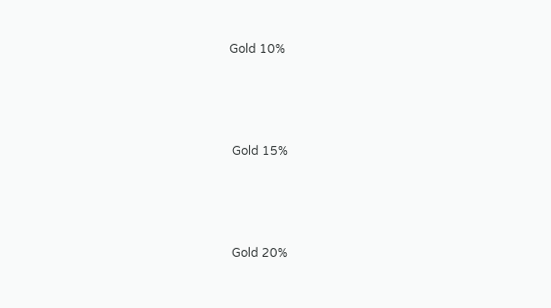Gold 10%




 Gold 15%




 Gold 20%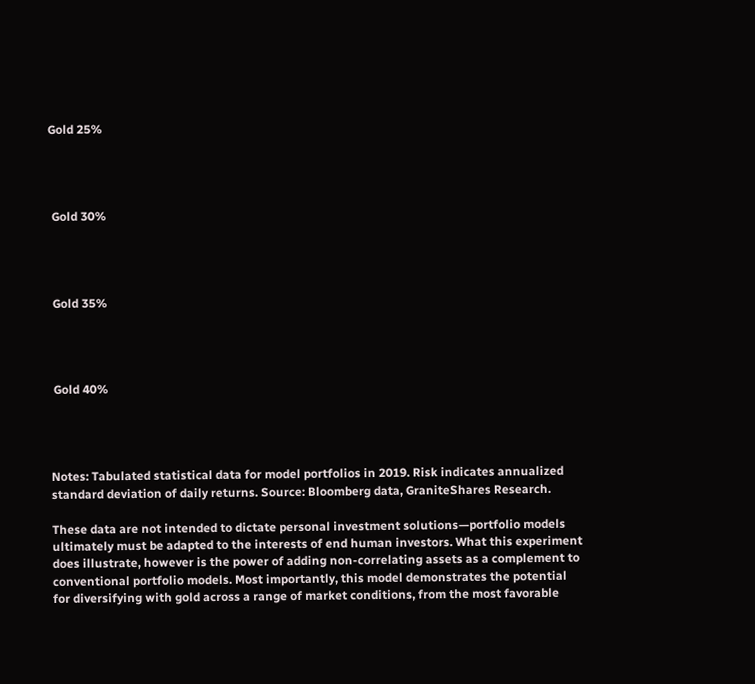Gold 25%




 Gold 30%




 Gold 35%




 Gold 40%




Notes: Tabulated statistical data for model portfolios in 2019. Risk indicates annualized standard deviation of daily returns. Source: Bloomberg data, GraniteShares Research.

These data are not intended to dictate personal investment solutions—portfolio models ultimately must be adapted to the interests of end human investors. What this experiment does illustrate, however is the power of adding non-correlating assets as a complement to conventional portfolio models. Most importantly, this model demonstrates the potential for diversifying with gold across a range of market conditions, from the most favorable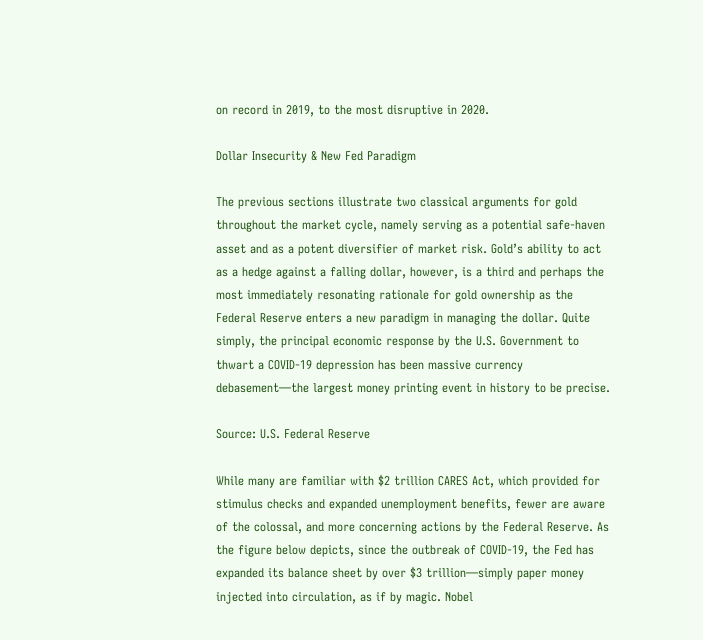on record in 2019, to the most disruptive in 2020.

Dollar Insecurity & New Fed Paradigm

The previous sections illustrate two classical arguments for gold throughout the market cycle, namely serving as a potential safe-haven asset and as a potent diversifier of market risk. Gold’s ability to act as a hedge against a falling dollar, however, is a third and perhaps the most immediately resonating rationale for gold ownership as the Federal Reserve enters a new paradigm in managing the dollar. Quite simply, the principal economic response by the U.S. Government to thwart a COVID-19 depression has been massive currency debasement—the largest money printing event in history to be precise.

Source: U.S. Federal Reserve

While many are familiar with $2 trillion CARES Act, which provided for stimulus checks and expanded unemployment benefits, fewer are aware of the colossal, and more concerning actions by the Federal Reserve. As the figure below depicts, since the outbreak of COVID-19, the Fed has expanded its balance sheet by over $3 trillion—simply paper money injected into circulation, as if by magic. Nobel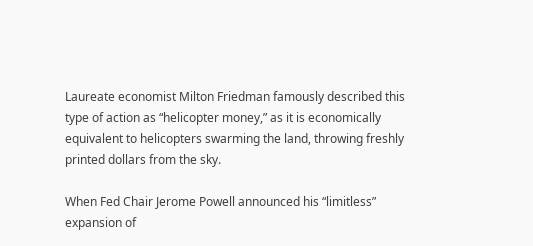Laureate economist Milton Friedman famously described this type of action as “helicopter money,” as it is economically equivalent to helicopters swarming the land, throwing freshly printed dollars from the sky.

When Fed Chair Jerome Powell announced his “limitless” expansion of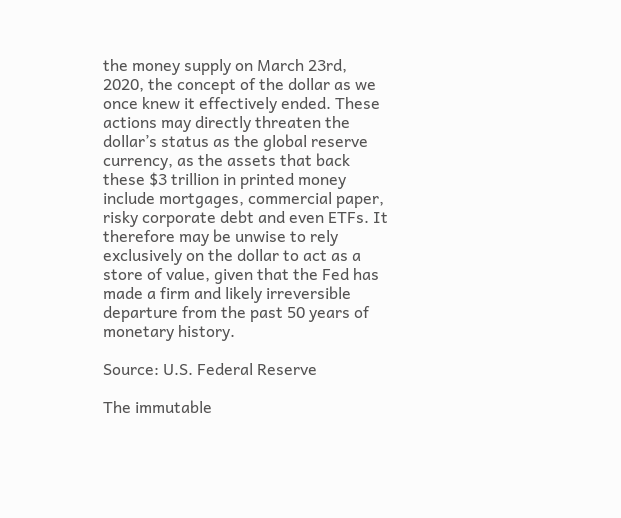the money supply on March 23rd, 2020, the concept of the dollar as we once knew it effectively ended. These actions may directly threaten the dollar’s status as the global reserve currency, as the assets that back these $3 trillion in printed money include mortgages, commercial paper, risky corporate debt and even ETFs. It therefore may be unwise to rely exclusively on the dollar to act as a store of value, given that the Fed has made a firm and likely irreversible departure from the past 50 years of monetary history.

Source: U.S. Federal Reserve

The immutable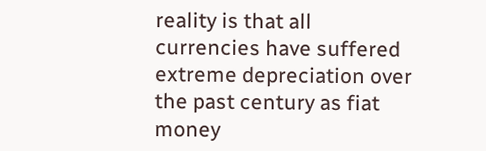reality is that all currencies have suffered extreme depreciation over the past century as fiat money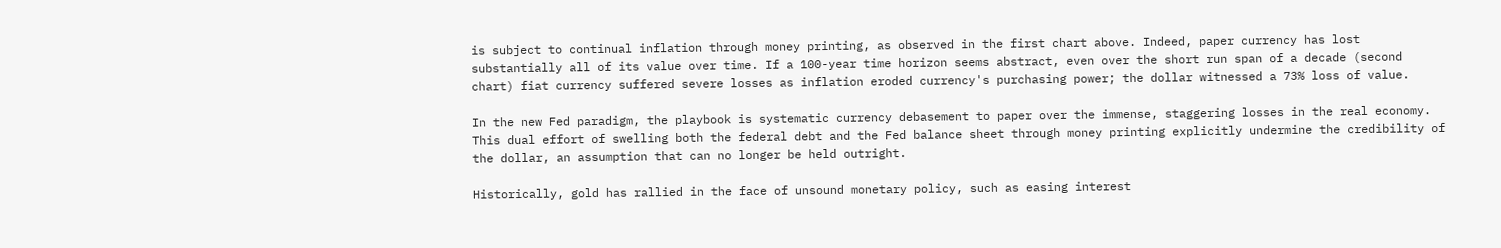is subject to continual inflation through money printing, as observed in the first chart above. Indeed, paper currency has lost substantially all of its value over time. If a 100-year time horizon seems abstract, even over the short run span of a decade (second chart) fiat currency suffered severe losses as inflation eroded currency's purchasing power; the dollar witnessed a 73% loss of value.

In the new Fed paradigm, the playbook is systematic currency debasement to paper over the immense, staggering losses in the real economy. This dual effort of swelling both the federal debt and the Fed balance sheet through money printing explicitly undermine the credibility of the dollar, an assumption that can no longer be held outright.

Historically, gold has rallied in the face of unsound monetary policy, such as easing interest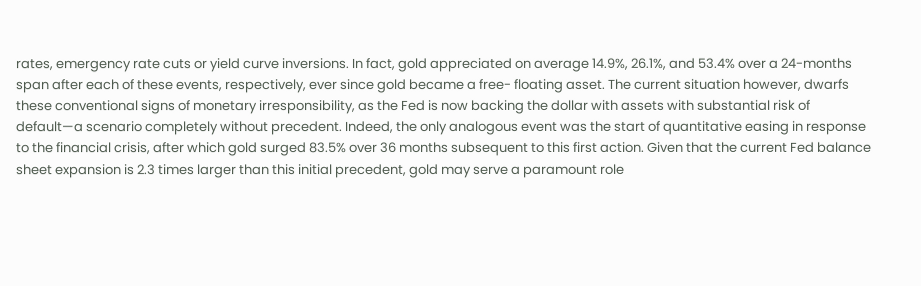rates, emergency rate cuts or yield curve inversions. In fact, gold appreciated on average 14.9%, 26.1%, and 53.4% over a 24-months span after each of these events, respectively, ever since gold became a free- floating asset. The current situation however, dwarfs these conventional signs of monetary irresponsibility, as the Fed is now backing the dollar with assets with substantial risk of default—a scenario completely without precedent. Indeed, the only analogous event was the start of quantitative easing in response to the financial crisis, after which gold surged 83.5% over 36 months subsequent to this first action. Given that the current Fed balance sheet expansion is 2.3 times larger than this initial precedent, gold may serve a paramount role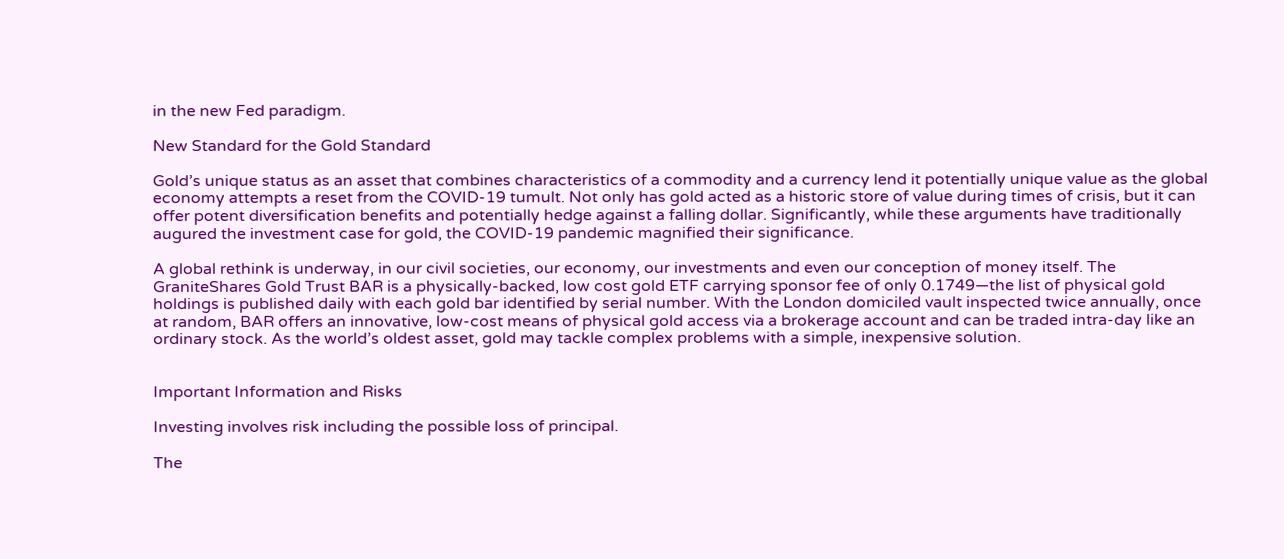in the new Fed paradigm.

New Standard for the Gold Standard

Gold’s unique status as an asset that combines characteristics of a commodity and a currency lend it potentially unique value as the global economy attempts a reset from the COVID-19 tumult. Not only has gold acted as a historic store of value during times of crisis, but it can offer potent diversification benefits and potentially hedge against a falling dollar. Significantly, while these arguments have traditionally augured the investment case for gold, the COVID-19 pandemic magnified their significance.

A global rethink is underway, in our civil societies, our economy, our investments and even our conception of money itself. The GraniteShares Gold Trust BAR is a physically-backed, low cost gold ETF carrying sponsor fee of only 0.1749—the list of physical gold holdings is published daily with each gold bar identified by serial number. With the London domiciled vault inspected twice annually, once at random, BAR offers an innovative, low-cost means of physical gold access via a brokerage account and can be traded intra-day like an ordinary stock. As the world’s oldest asset, gold may tackle complex problems with a simple, inexpensive solution.


Important Information and Risks

Investing involves risk including the possible loss of principal.

The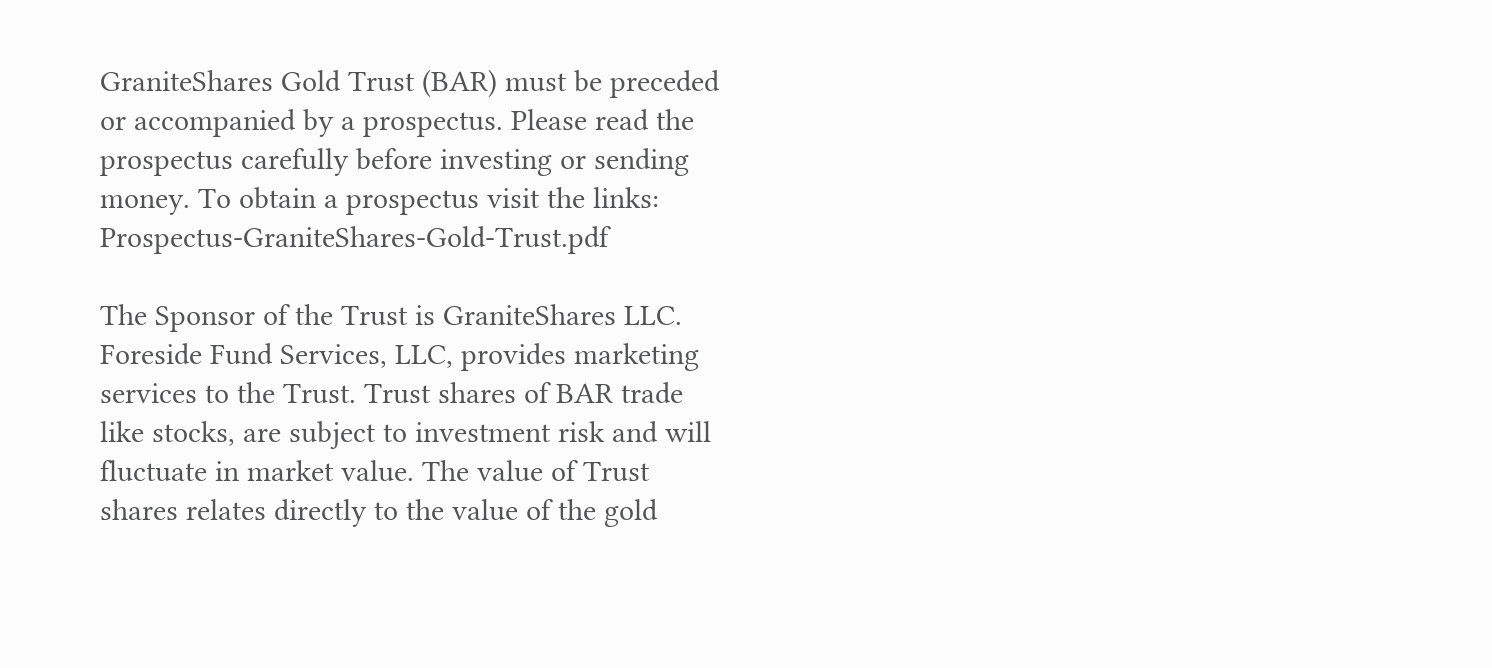GraniteShares Gold Trust (BAR) must be preceded or accompanied by a prospectus. Please read the prospectus carefully before investing or sending money. To obtain a prospectus visit the links: Prospectus-GraniteShares-Gold-Trust.pdf

The Sponsor of the Trust is GraniteShares LLC. Foreside Fund Services, LLC, provides marketing services to the Trust. Trust shares of BAR trade like stocks, are subject to investment risk and will fluctuate in market value. The value of Trust shares relates directly to the value of the gold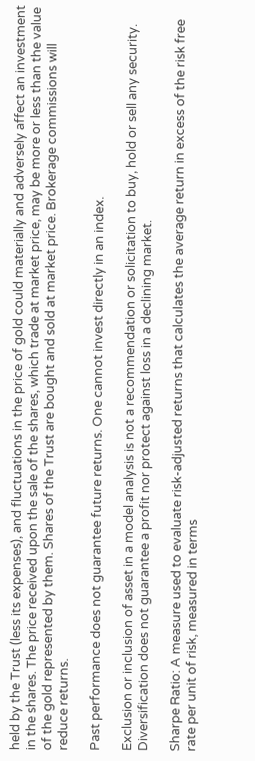held by the Trust (less its expenses), and fluctuations in the price of gold could materially and adversely affect an investment in the shares. The price received upon the sale of the shares, which trade at market price, may be more or less than the value of the gold represented by them. Shares of the Trust are bought and sold at market price. Brokerage commissions will reduce returns.

Past performance does not guarantee future returns. One cannot invest directly in an index.

Exclusion or inclusion of asset in a model analysis is not a recommendation or solicitation to buy, hold or sell any security. Diversification does not guarantee a profit nor protect against loss in a declining market.

Sharpe Ratio: A measure used to evaluate risk-adjusted returns that calculates the average return in excess of the risk free rate per unit of risk, measured in terms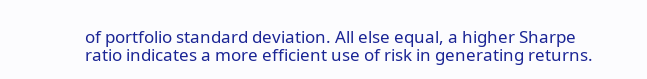of portfolio standard deviation. All else equal, a higher Sharpe ratio indicates a more efficient use of risk in generating returns.